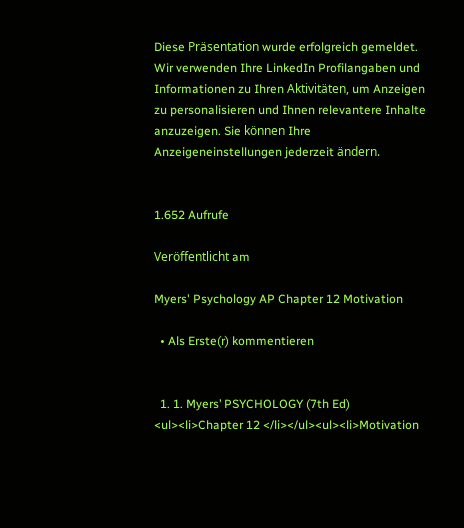Diese Präsentation wurde erfolgreich gemeldet.
Wir verwenden Ihre LinkedIn Profilangaben und Informationen zu Ihren Aktivitäten, um Anzeigen zu personalisieren und Ihnen relevantere Inhalte anzuzeigen. Sie können Ihre Anzeigeneinstellungen jederzeit ändern.


1.652 Aufrufe

Veröffentlicht am

Myers' Psychology AP Chapter 12 Motivation

  • Als Erste(r) kommentieren


  1. 1. Myers’ PSYCHOLOGY (7th Ed) <ul><li>Chapter 12 </li></ul><ul><li>Motivation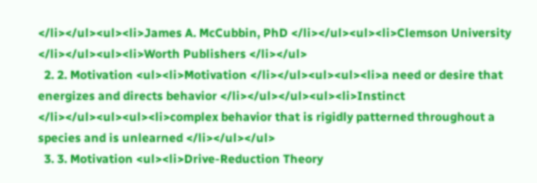</li></ul><ul><li>James A. McCubbin, PhD </li></ul><ul><li>Clemson University </li></ul><ul><li>Worth Publishers </li></ul>
  2. 2. Motivation <ul><li>Motivation </li></ul><ul><ul><li>a need or desire that energizes and directs behavior </li></ul></ul><ul><li>Instinct </li></ul><ul><ul><li>complex behavior that is rigidly patterned throughout a species and is unlearned </li></ul></ul>
  3. 3. Motivation <ul><li>Drive-Reduction Theory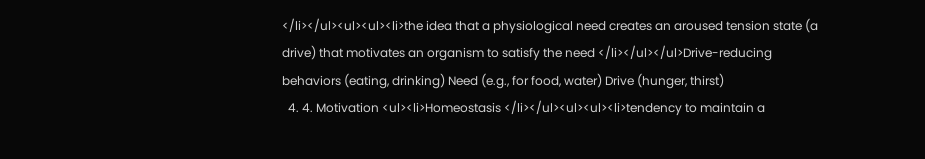</li></ul><ul><ul><li>the idea that a physiological need creates an aroused tension state (a drive) that motivates an organism to satisfy the need </li></ul></ul>Drive-reducing behaviors (eating, drinking) Need (e.g., for food, water) Drive (hunger, thirst)
  4. 4. Motivation <ul><li>Homeostasis </li></ul><ul><ul><li>tendency to maintain a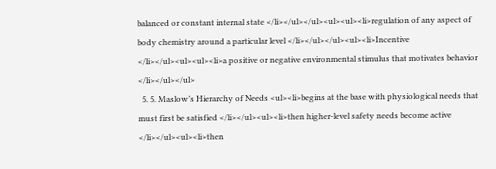balanced or constant internal state </li></ul></ul><ul><ul><li>regulation of any aspect of body chemistry around a particular level </li></ul></ul><ul><li>Incentive </li></ul><ul><ul><li>a positive or negative environmental stimulus that motivates behavior </li></ul></ul>
  5. 5. Maslow’s Hierarchy of Needs <ul><li>begins at the base with physiological needs that must first be satisfied </li></ul><ul><li>then higher-level safety needs become active </li></ul><ul><li>then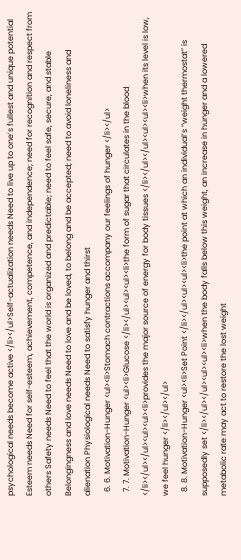psychological needs become active </li></ul>Self-actualization needs Need to live up to one’s fullest and unique potential Esteem needs Need for self-esteem, achievement, competence, and independence; need for recognition and respect from others Safety needs Need to feel that the world is organized and predictable; need to feel safe, secure, and stable Belongingness and love needs Need to love and be loved, to belong and be accepted; need to avoid loneliness and alienation Physiological needs Need to satisfy hunger and thirst
  6. 6. Motivation-Hunger <ul><li>Stomach contractions accompany our feelings of hunger </li></ul>
  7. 7. Motivation-Hunger <ul><li>Glucose </li></ul><ul><ul><li>the form of sugar that circulates in the blood </li></ul></ul><ul><ul><li>provides the major source of energy for body tissues </li></ul></ul><ul><ul><li>when its level is low, we feel hunger </li></ul></ul>
  8. 8. Motivation-Hunger <ul><li>Set Point </li></ul><ul><ul><li>the point at which an individual’s “weight thermostat” is supposedly set </li></ul></ul><ul><ul><li>when the body falls below this weight, an increase in hunger and a lowered metabolic rate may act to restore the lost weight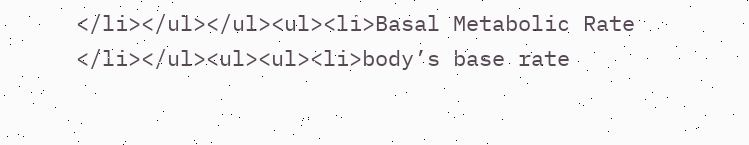</li></ul></ul><ul><li>Basal Metabolic Rate </li></ul><ul><ul><li>body’s base rate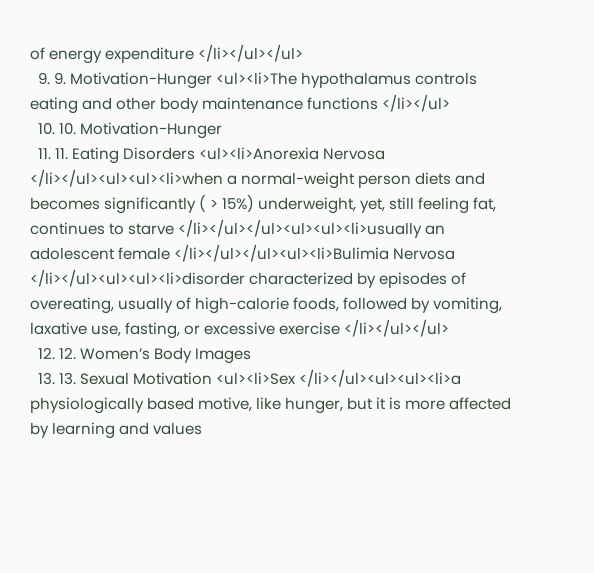of energy expenditure </li></ul></ul>
  9. 9. Motivation-Hunger <ul><li>The hypothalamus controls eating and other body maintenance functions </li></ul>
  10. 10. Motivation-Hunger
  11. 11. Eating Disorders <ul><li>Anorexia Nervosa </li></ul><ul><ul><li>when a normal-weight person diets and becomes significantly ( > 15%) underweight, yet, still feeling fat, continues to starve </li></ul></ul><ul><ul><li>usually an adolescent female </li></ul></ul><ul><li>Bulimia Nervosa </li></ul><ul><ul><li>disorder characterized by episodes of overeating, usually of high-calorie foods, followed by vomiting, laxative use, fasting, or excessive exercise </li></ul></ul>
  12. 12. Women’s Body Images
  13. 13. Sexual Motivation <ul><li>Sex </li></ul><ul><ul><li>a physiologically based motive, like hunger, but it is more affected by learning and values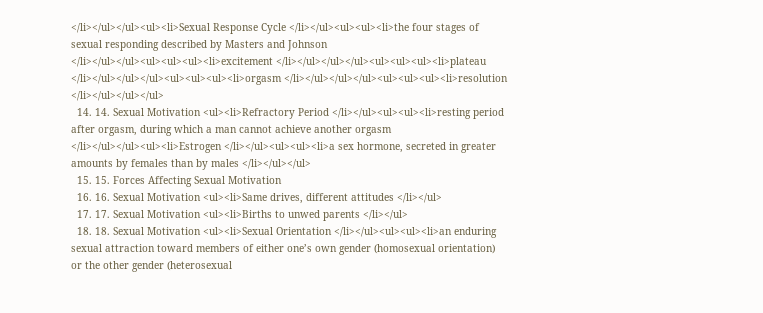</li></ul></ul><ul><li>Sexual Response Cycle </li></ul><ul><ul><li>the four stages of sexual responding described by Masters and Johnson </li></ul></ul><ul><ul><ul><li>excitement </li></ul></ul></ul><ul><ul><ul><li>plateau </li></ul></ul></ul><ul><ul><ul><li>orgasm </li></ul></ul></ul><ul><ul><ul><li>resolution </li></ul></ul></ul>
  14. 14. Sexual Motivation <ul><li>Refractory Period </li></ul><ul><ul><li>resting period after orgasm, during which a man cannot achieve another orgasm </li></ul></ul><ul><li>Estrogen </li></ul><ul><ul><li>a sex hormone, secreted in greater amounts by females than by males </li></ul></ul>
  15. 15. Forces Affecting Sexual Motivation
  16. 16. Sexual Motivation <ul><li>Same drives, different attitudes </li></ul>
  17. 17. Sexual Motivation <ul><li>Births to unwed parents </li></ul>
  18. 18. Sexual Motivation <ul><li>Sexual Orientation </li></ul><ul><ul><li>an enduring sexual attraction toward members of either one’s own gender (homosexual orientation) or the other gender (heterosexual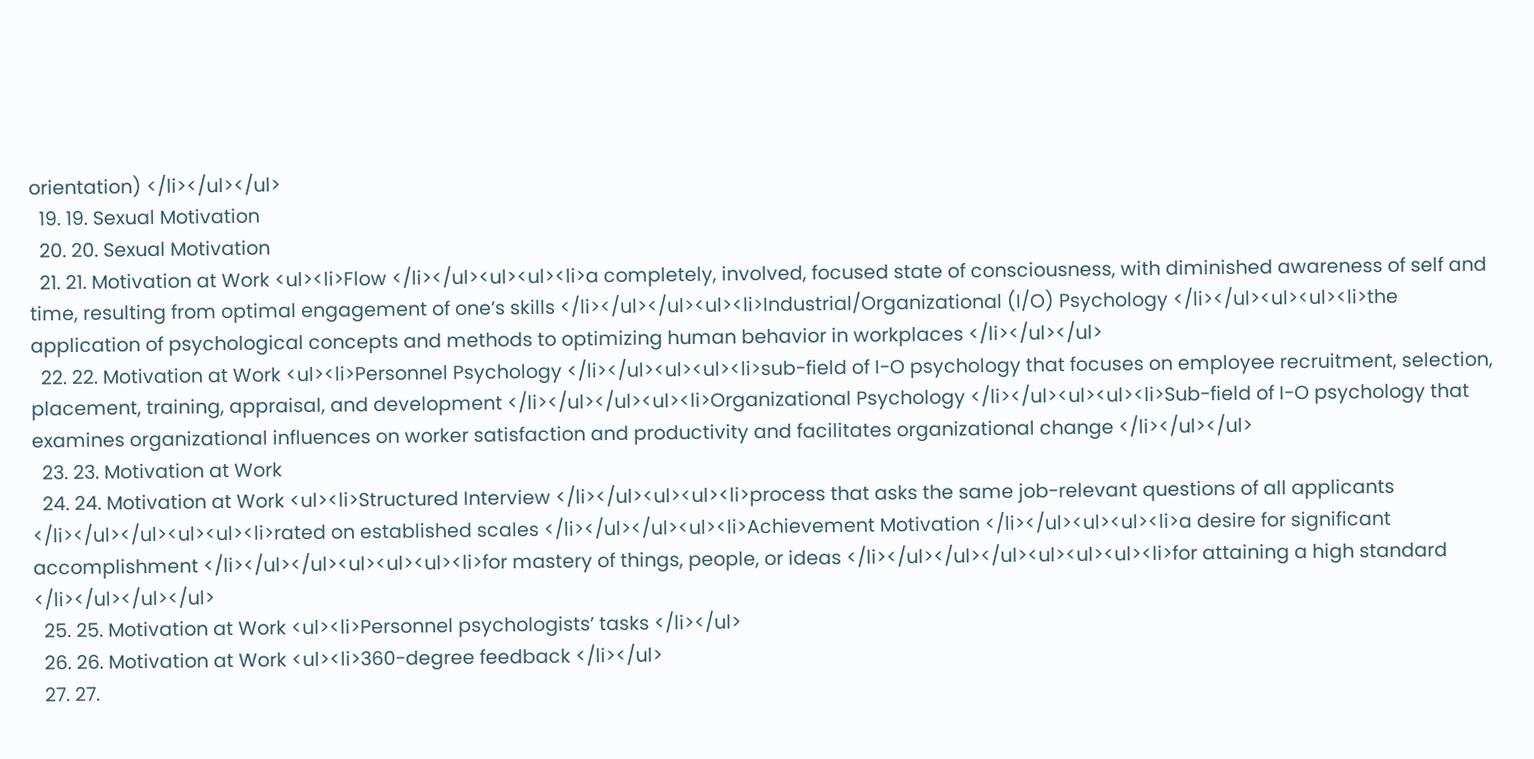orientation) </li></ul></ul>
  19. 19. Sexual Motivation
  20. 20. Sexual Motivation
  21. 21. Motivation at Work <ul><li>Flow </li></ul><ul><ul><li>a completely, involved, focused state of consciousness, with diminished awareness of self and time, resulting from optimal engagement of one’s skills </li></ul></ul><ul><li>Industrial/Organizational (I/O) Psychology </li></ul><ul><ul><li>the application of psychological concepts and methods to optimizing human behavior in workplaces </li></ul></ul>
  22. 22. Motivation at Work <ul><li>Personnel Psychology </li></ul><ul><ul><li>sub-field of I-O psychology that focuses on employee recruitment, selection, placement, training, appraisal, and development </li></ul></ul><ul><li>Organizational Psychology </li></ul><ul><ul><li>Sub-field of I-O psychology that examines organizational influences on worker satisfaction and productivity and facilitates organizational change </li></ul></ul>
  23. 23. Motivation at Work
  24. 24. Motivation at Work <ul><li>Structured Interview </li></ul><ul><ul><li>process that asks the same job-relevant questions of all applicants </li></ul></ul><ul><ul><li>rated on established scales </li></ul></ul><ul><li>Achievement Motivation </li></ul><ul><ul><li>a desire for significant accomplishment </li></ul></ul><ul><ul><ul><li>for mastery of things, people, or ideas </li></ul></ul></ul><ul><ul><ul><li>for attaining a high standard </li></ul></ul></ul>
  25. 25. Motivation at Work <ul><li>Personnel psychologists’ tasks </li></ul>
  26. 26. Motivation at Work <ul><li>360-degree feedback </li></ul>
  27. 27.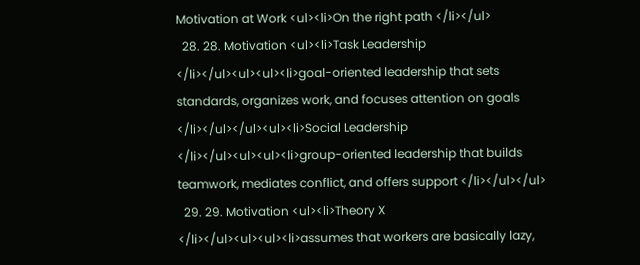Motivation at Work <ul><li>On the right path </li></ul>
  28. 28. Motivation <ul><li>Task Leadership </li></ul><ul><ul><li>goal-oriented leadership that sets standards, organizes work, and focuses attention on goals </li></ul></ul><ul><li>Social Leadership </li></ul><ul><ul><li>group-oriented leadership that builds teamwork, mediates conflict, and offers support </li></ul></ul>
  29. 29. Motivation <ul><li>Theory X </li></ul><ul><ul><li>assumes that workers are basically lazy,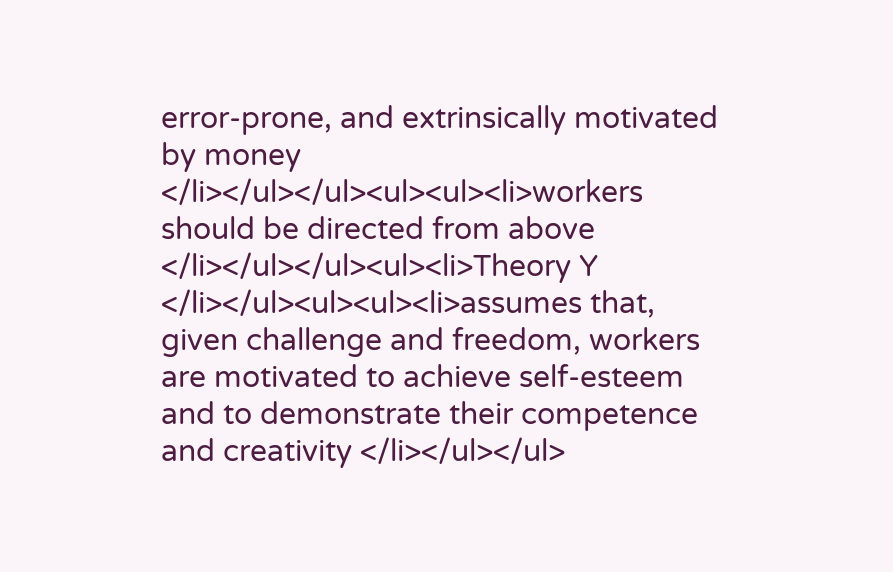error-prone, and extrinsically motivated by money </li></ul></ul><ul><ul><li>workers should be directed from above </li></ul></ul><ul><li>Theory Y </li></ul><ul><ul><li>assumes that, given challenge and freedom, workers are motivated to achieve self-esteem and to demonstrate their competence and creativity </li></ul></ul>